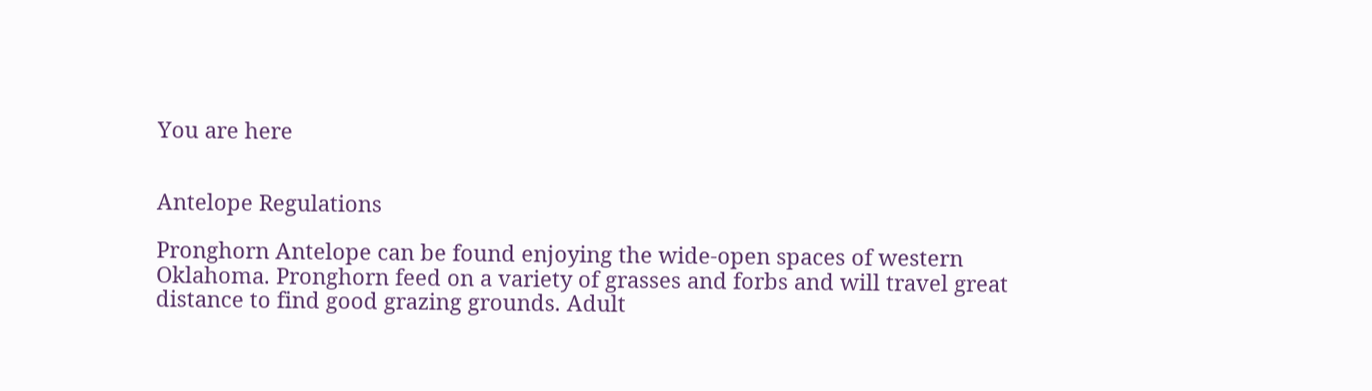You are here


Antelope Regulations

Pronghorn Antelope can be found enjoying the wide-open spaces of western Oklahoma. Pronghorn feed on a variety of grasses and forbs and will travel great distance to find good grazing grounds. Adult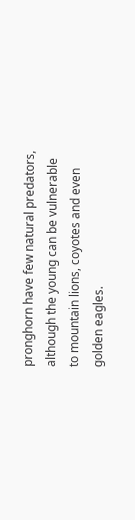pronghorn have few natural predators, although the young can be vulnerable to mountain lions, coyotes and even golden eagles.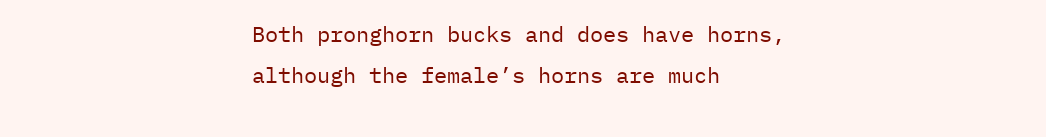Both pronghorn bucks and does have horns, although the female’s horns are much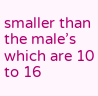smaller than the male’s which are 10 to 16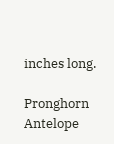inches long.

Pronghorn Antelope